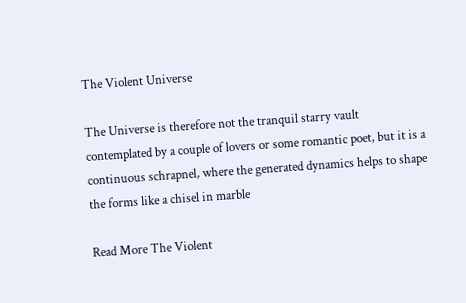The Violent Universe

The Universe is therefore not the tranquil starry vault contemplated by a couple of lovers or some romantic poet, but it is a continuous schrapnel, where the generated dynamics helps to shape the forms like a chisel in marble

Read More The Violent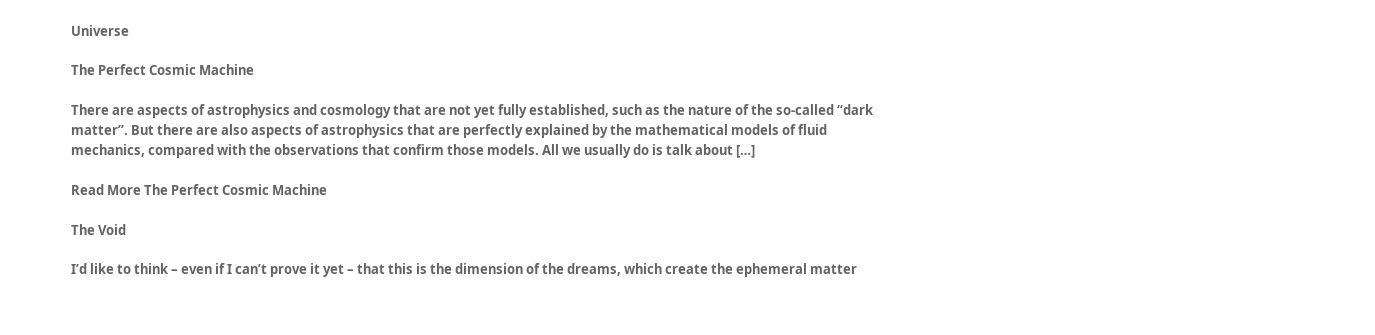Universe

The Perfect Cosmic Machine

There are aspects of astrophysics and cosmology that are not yet fully established, such as the nature of the so-called “dark matter”. But there are also aspects of astrophysics that are perfectly explained by the mathematical models of fluid mechanics, compared with the observations that confirm those models. All we usually do is talk about […]

Read More The Perfect Cosmic Machine

The Void

I’d like to think – even if I can’t prove it yet – that this is the dimension of the dreams, which create the ephemeral matter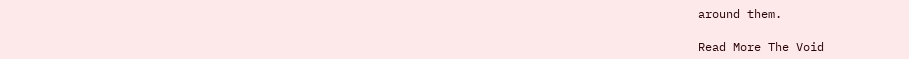around them.

Read More The Void